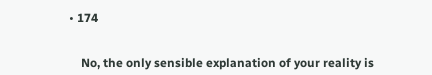• 174


    No, the only sensible explanation of your reality is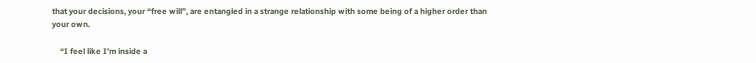that your decisions, your “free will”, are entangled in a strange relationship with some being of a higher order than your own.

    “I feel like I’m inside a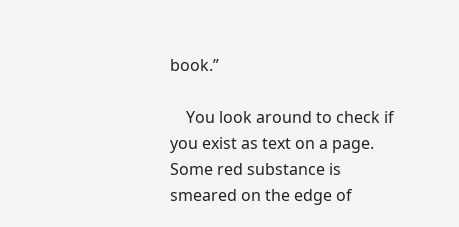book.”

    You look around to check if you exist as text on a page. Some red substance is smeared on the edge of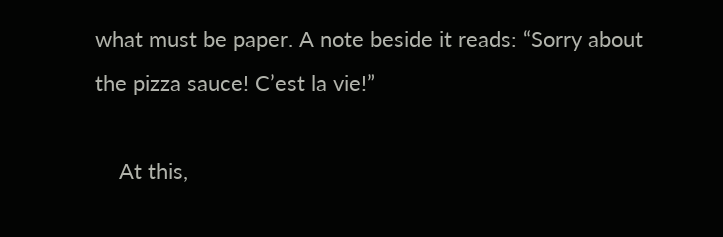what must be paper. A note beside it reads: “Sorry about the pizza sauce! C’est la vie!”

    At this,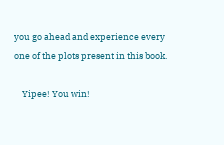you go ahead and experience every one of the plots present in this book.

    Yipee! You win!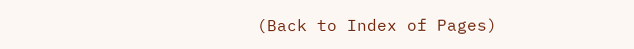(Back to Index of Pages)